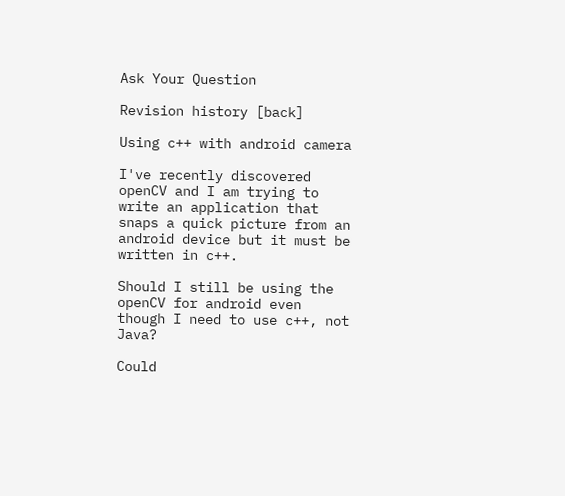Ask Your Question

Revision history [back]

Using c++ with android camera

I've recently discovered openCV and I am trying to write an application that snaps a quick picture from an android device but it must be written in c++.

Should I still be using the openCV for android even though I need to use c++, not Java?

Could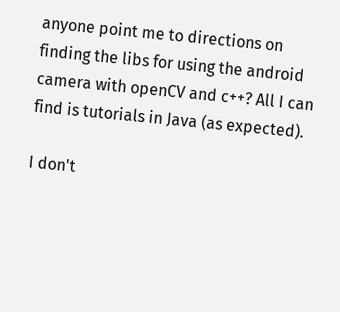anyone point me to directions on finding the libs for using the android camera with openCV and c++? All I can find is tutorials in Java (as expected).

I don't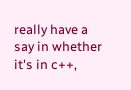really have a say in whether it's in c++,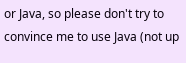or Java, so please don't try to convince me to use Java (not up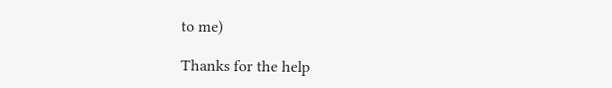to me)

Thanks for the help